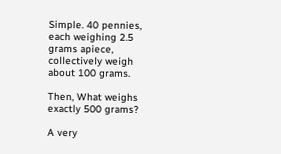Simple. 40 pennies, each weighing 2.5 grams apiece, collectively weigh about 100 grams.

Then, What weighs exactly 500 grams?

A very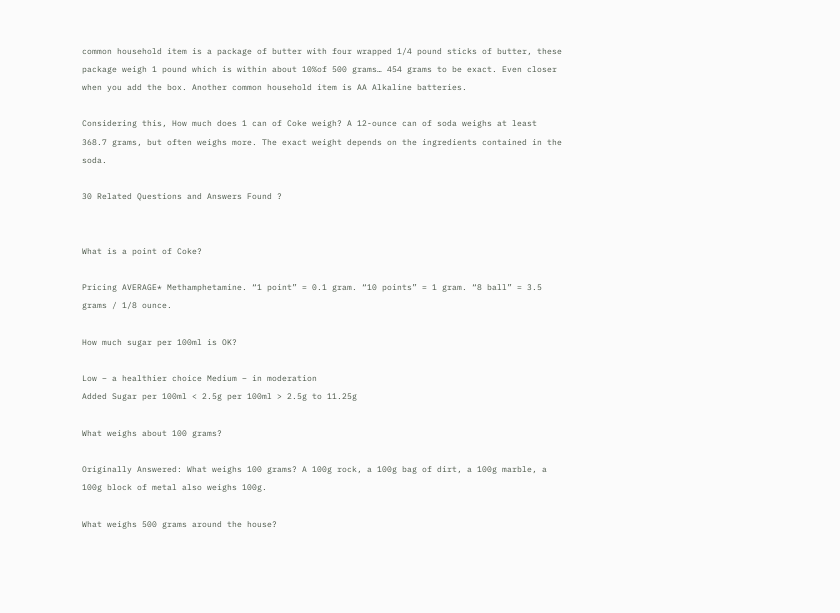common household item is a package of butter with four wrapped 1/4 pound sticks of butter, these package weigh 1 pound which is within about 10%of 500 grams… 454 grams to be exact. Even closer when you add the box. Another common household item is AA Alkaline batteries.

Considering this, How much does 1 can of Coke weigh? A 12-ounce can of soda weighs at least 368.7 grams, but often weighs more. The exact weight depends on the ingredients contained in the soda.

30 Related Questions and Answers Found ?


What is a point of Coke?

Pricing AVERAGE* Methamphetamine. “1 point” = 0.1 gram. “10 points” = 1 gram. “8 ball” = 3.5 grams / 1/8 ounce.

How much sugar per 100ml is OK?

Low – a healthier choice Medium – in moderation
Added Sugar per 100ml < 2.5g per 100ml > 2.5g to 11.25g

What weighs about 100 grams?

Originally Answered: What weighs 100 grams? A 100g rock, a 100g bag of dirt, a 100g marble, a 100g block of metal also weighs 100g.

What weighs 500 grams around the house?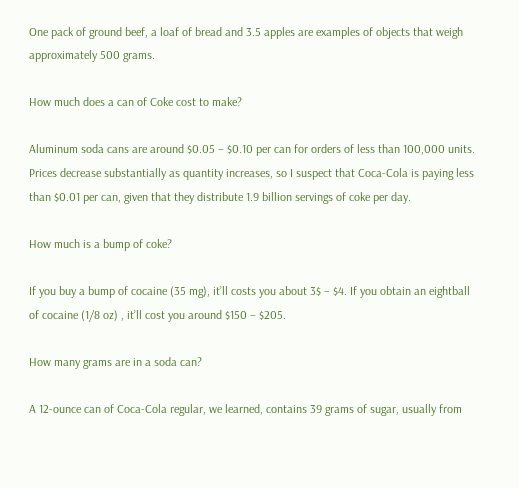One pack of ground beef, a loaf of bread and 3.5 apples are examples of objects that weigh approximately 500 grams.

How much does a can of Coke cost to make?

Aluminum soda cans are around $0.05 – $0.10 per can for orders of less than 100,000 units. Prices decrease substantially as quantity increases, so I suspect that Coca-Cola is paying less than $0.01 per can, given that they distribute 1.9 billion servings of coke per day.

How much is a bump of coke?

If you buy a bump of cocaine (35 mg), it’ll costs you about 3$ – $4. If you obtain an eightball of cocaine (1/8 oz) , it’ll cost you around $150 – $205.

How many grams are in a soda can?

A 12-ounce can of Coca-Cola regular, we learned, contains 39 grams of sugar, usually from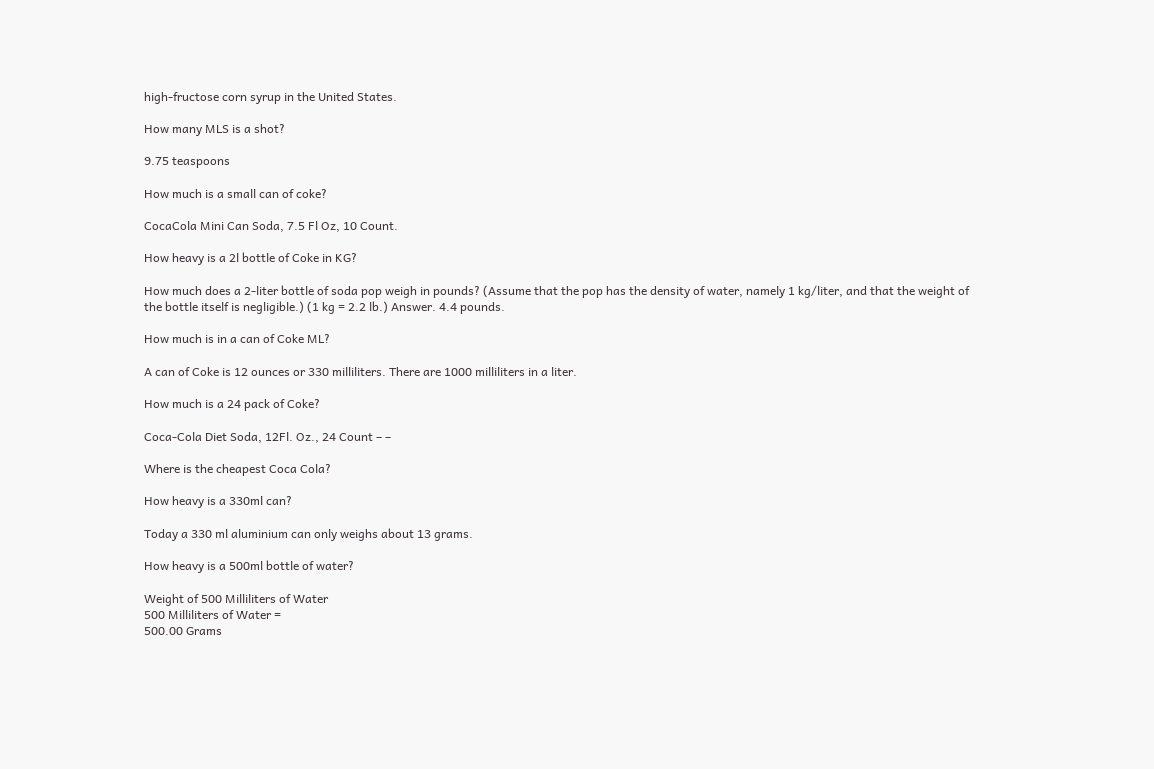high-fructose corn syrup in the United States.

How many MLS is a shot?

9.75 teaspoons

How much is a small can of coke?

CocaCola Mini Can Soda, 7.5 Fl Oz, 10 Count.

How heavy is a 2l bottle of Coke in KG?

How much does a 2-liter bottle of soda pop weigh in pounds? (Assume that the pop has the density of water, namely 1 kg/liter, and that the weight of the bottle itself is negligible.) (1 kg = 2.2 lb.) Answer. 4.4 pounds.

How much is in a can of Coke ML?

A can of Coke is 12 ounces or 330 milliliters. There are 1000 milliliters in a liter.

How much is a 24 pack of Coke?

Coca-Cola Diet Soda, 12Fl. Oz., 24 Count – –

Where is the cheapest Coca Cola?

How heavy is a 330ml can?

Today a 330 ml aluminium can only weighs about 13 grams.

How heavy is a 500ml bottle of water?

Weight of 500 Milliliters of Water
500 Milliliters of Water =
500.00 Grams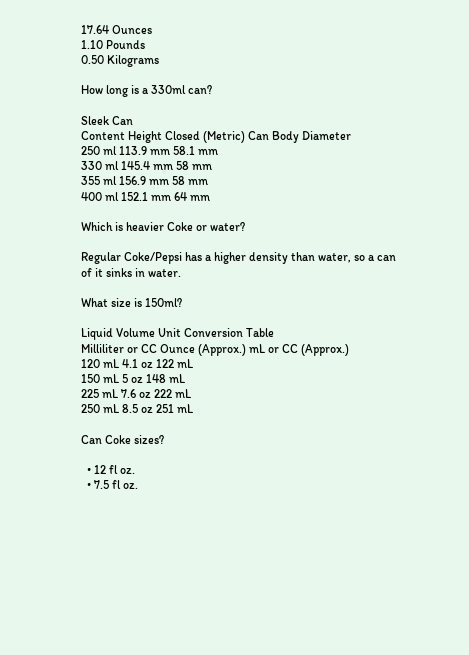17.64 Ounces
1.10 Pounds
0.50 Kilograms

How long is a 330ml can?

Sleek Can
Content Height Closed (Metric) Can Body Diameter
250 ml 113.9 mm 58.1 mm
330 ml 145.4 mm 58 mm
355 ml 156.9 mm 58 mm
400 ml 152.1 mm 64 mm

Which is heavier Coke or water?

Regular Coke/Pepsi has a higher density than water, so a can of it sinks in water.

What size is 150ml?

Liquid Volume Unit Conversion Table
Milliliter or CC Ounce (Approx.) mL or CC (Approx.)
120 mL 4.1 oz 122 mL
150 mL 5 oz 148 mL
225 mL 7.6 oz 222 mL
250 mL 8.5 oz 251 mL

Can Coke sizes?

  • 12 fl oz.
  • 7.5 fl oz.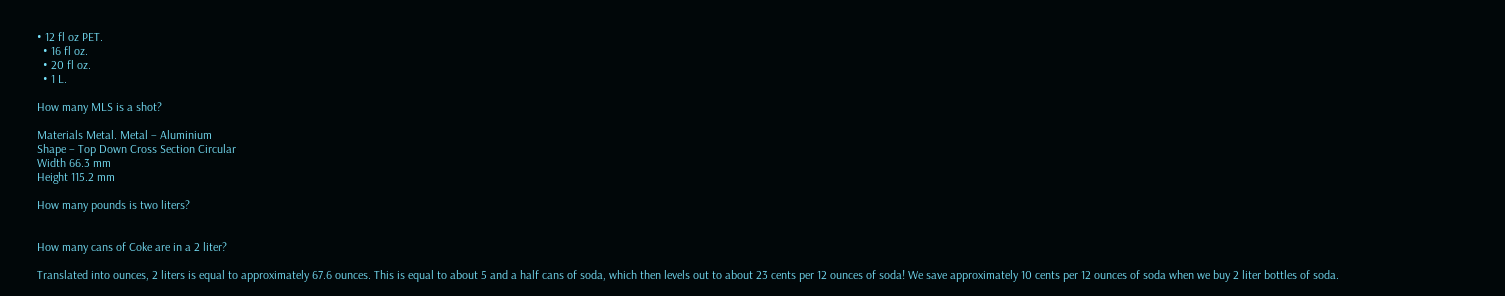• 12 fl oz PET.
  • 16 fl oz.
  • 20 fl oz.
  • 1 L.

How many MLS is a shot?

Materials Metal. Metal – Aluminium
Shape – Top Down Cross Section Circular
Width 66.3 mm
Height 115.2 mm

How many pounds is two liters?


How many cans of Coke are in a 2 liter?

Translated into ounces, 2 liters is equal to approximately 67.6 ounces. This is equal to about 5 and a half cans of soda, which then levels out to about 23 cents per 12 ounces of soda! We save approximately 10 cents per 12 ounces of soda when we buy 2 liter bottles of soda.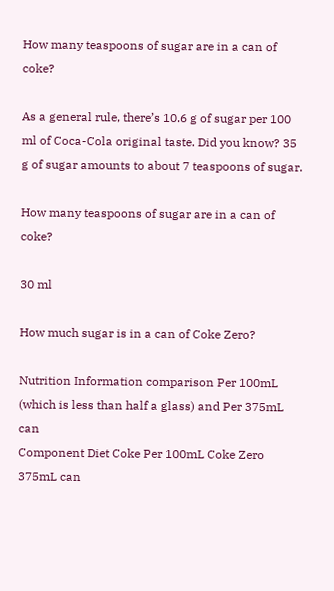How many teaspoons of sugar are in a can of coke?

As a general rule, there’s 10.6 g of sugar per 100 ml of Coca-Cola original taste. Did you know? 35 g of sugar amounts to about 7 teaspoons of sugar.

How many teaspoons of sugar are in a can of coke?

30 ml

How much sugar is in a can of Coke Zero?

Nutrition Information comparison Per 100mL (which is less than half a glass) and Per 375mL can
Component Diet Coke Per 100mL Coke Zero 375mL can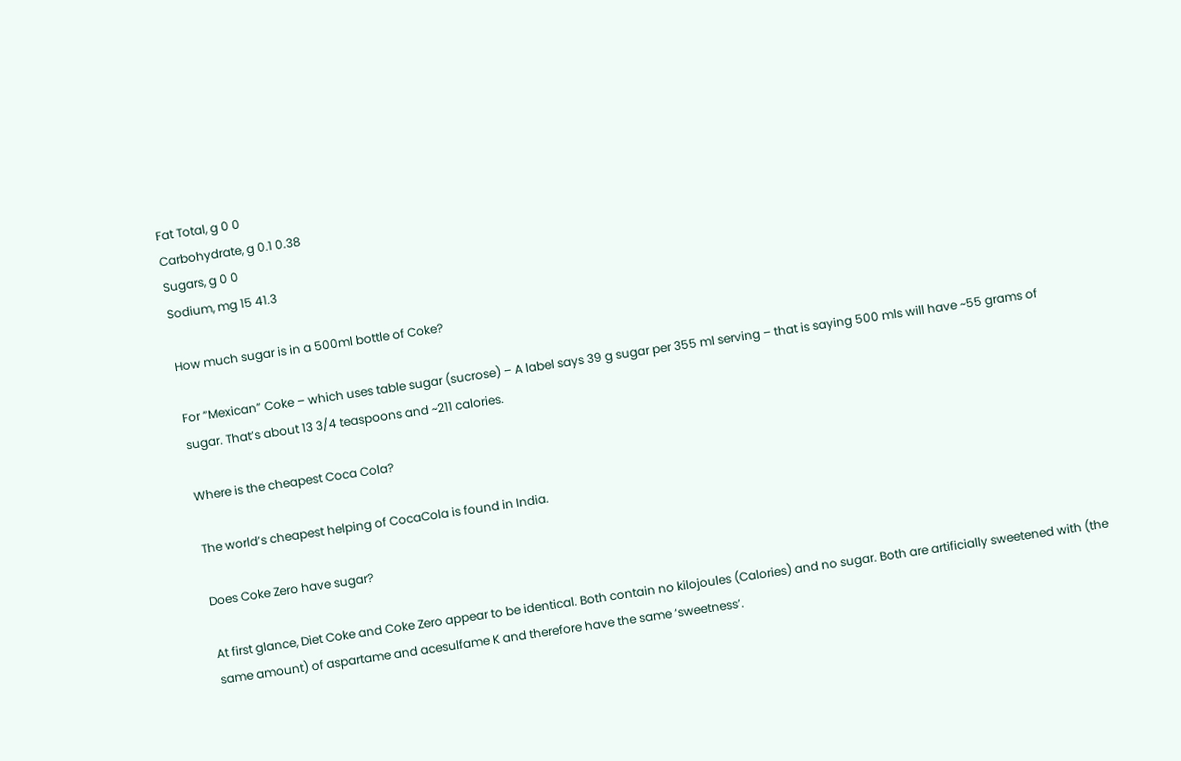Fat Total, g 0 0
Carbohydrate, g 0.1 0.38
Sugars, g 0 0
Sodium, mg 15 41.3

How much sugar is in a 500ml bottle of Coke?

For “Mexican” Coke – which uses table sugar (sucrose) – A label says 39 g sugar per 355 ml serving – that is saying 500 mls will have ~55 grams of sugar. That’s about 13 3/4 teaspoons and ~211 calories.

Where is the cheapest Coca Cola?

The world’s cheapest helping of CocaCola is found in India.

Does Coke Zero have sugar?

At first glance, Diet Coke and Coke Zero appear to be identical. Both contain no kilojoules (Calories) and no sugar. Both are artificially sweetened with (the same amount) of aspartame and acesulfame K and therefore have the same ‘sweetness’.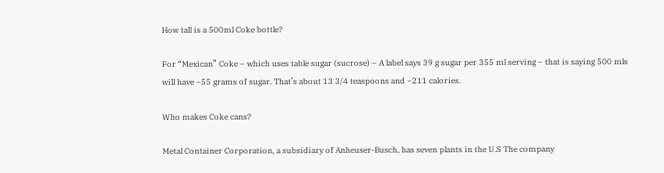How tall is a 500ml Coke bottle?

For “Mexican” Coke – which uses table sugar (sucrose) – A label says 39 g sugar per 355 ml serving – that is saying 500 mls will have ~55 grams of sugar. That’s about 13 3/4 teaspoons and ~211 calories.

Who makes Coke cans?

Metal Container Corporation, a subsidiary of Anheuser-Busch, has seven plants in the U.S The company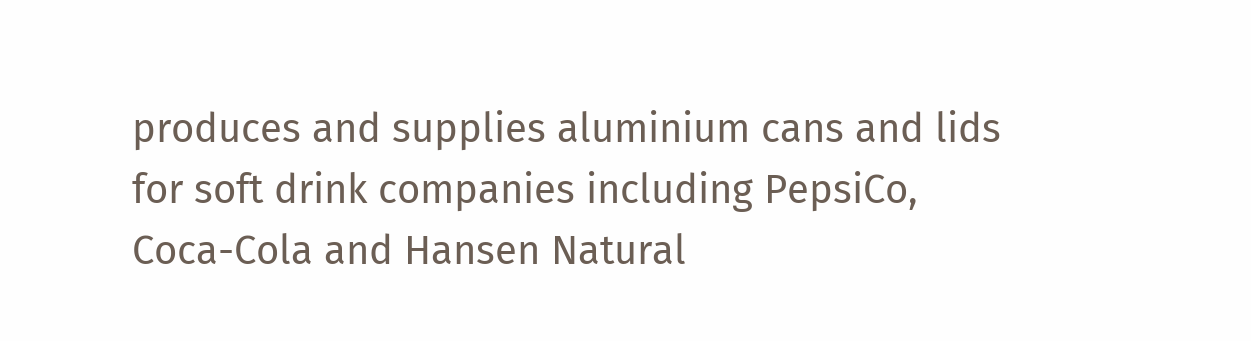produces and supplies aluminium cans and lids for soft drink companies including PepsiCo, Coca-Cola and Hansen Natural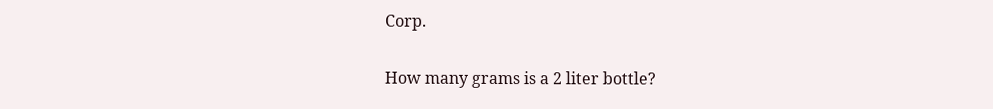Corp.

How many grams is a 2 liter bottle?